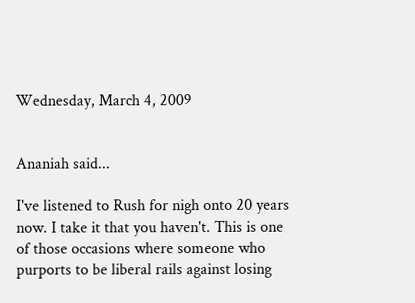Wednesday, March 4, 2009


Ananiah said...

I've listened to Rush for nigh onto 20 years now. I take it that you haven't. This is one of those occasions where someone who purports to be liberal rails against losing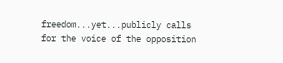freedom...yet...publicly calls for the voice of the opposition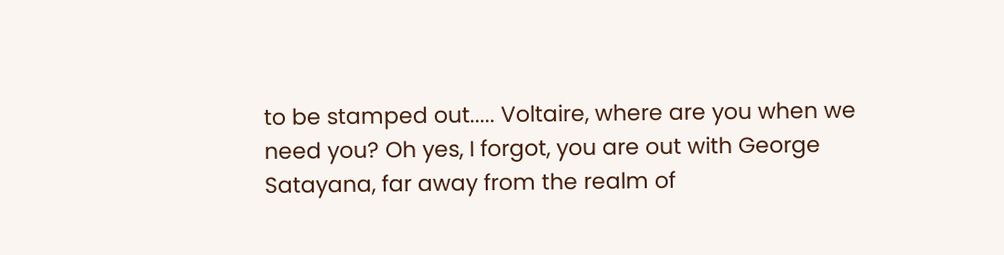to be stamped out..... Voltaire, where are you when we need you? Oh yes, I forgot, you are out with George Satayana, far away from the realm of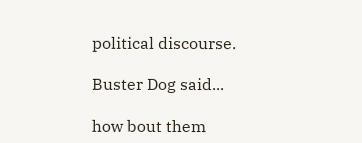political discourse.

Buster Dog said...

how bout them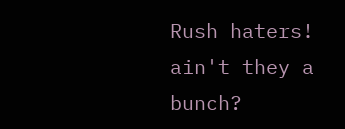Rush haters!
ain't they a bunch?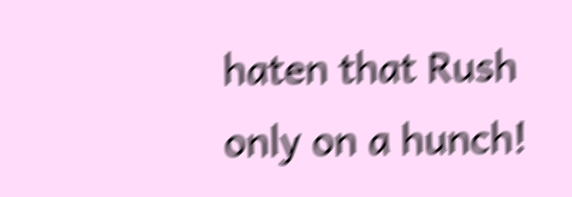haten that Rush
only on a hunch!